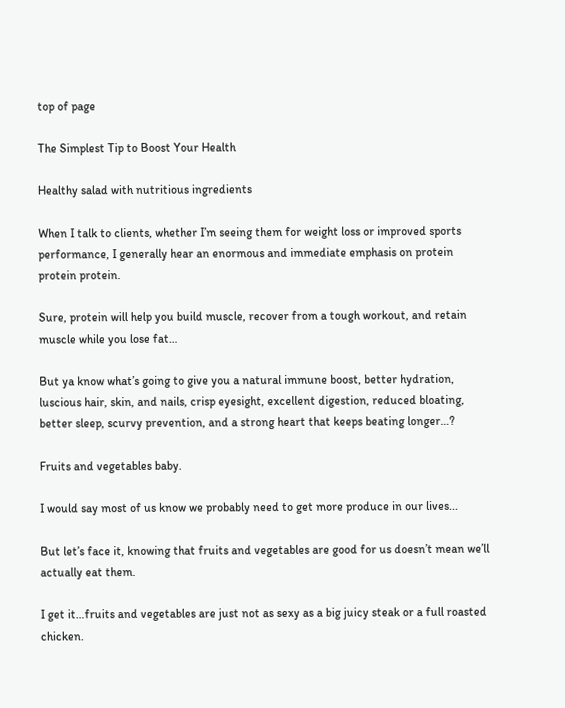top of page

The Simplest Tip to Boost Your Health

Healthy salad with nutritious ingredients

When I talk to clients, whether I’m seeing them for weight loss or improved sports performance, I generally hear an enormous and immediate emphasis on protein protein protein.

Sure, protein will help you build muscle, recover from a tough workout, and retain muscle while you lose fat…

But ya know what’s going to give you a natural immune boost, better hydration, luscious hair, skin, and nails, crisp eyesight, excellent digestion, reduced bloating, better sleep, scurvy prevention, and a strong heart that keeps beating longer…?

Fruits and vegetables baby.

I would say most of us know we probably need to get more produce in our lives...

But let’s face it, knowing that fruits and vegetables are good for us doesn’t mean we’ll actually eat them.

I get it…fruits and vegetables are just not as sexy as a big juicy steak or a full roasted chicken.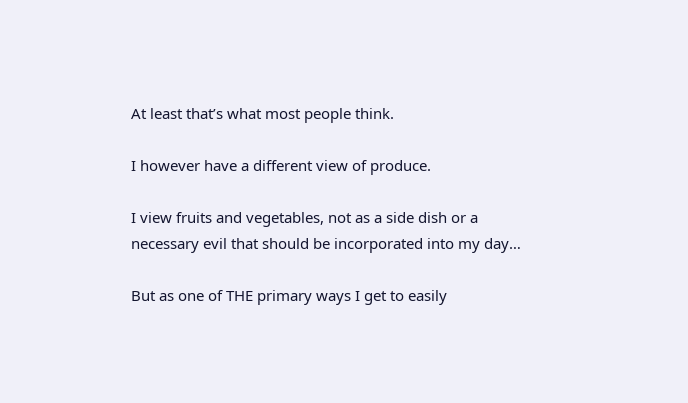At least that’s what most people think.

I however have a different view of produce.

I view fruits and vegetables, not as a side dish or a necessary evil that should be incorporated into my day…

But as one of THE primary ways I get to easily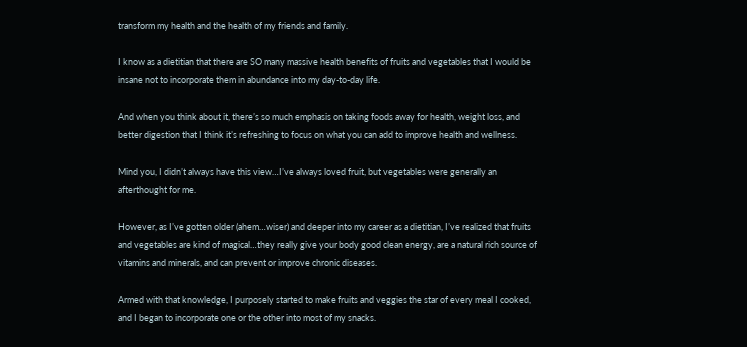transform my health and the health of my friends and family.

I know as a dietitian that there are SO many massive health benefits of fruits and vegetables that I would be insane not to incorporate them in abundance into my day-to-day life.

And when you think about it, there’s so much emphasis on taking foods away for health, weight loss, and better digestion that I think it’s refreshing to focus on what you can add to improve health and wellness.

Mind you, I didn’t always have this view…I’ve always loved fruit, but vegetables were generally an afterthought for me.

However, as I’ve gotten older (ahem…wiser) and deeper into my career as a dietitian, I’ve realized that fruits and vegetables are kind of magical…they really give your body good clean energy, are a natural rich source of vitamins and minerals, and can prevent or improve chronic diseases.

Armed with that knowledge, I purposely started to make fruits and veggies the star of every meal I cooked, and I began to incorporate one or the other into most of my snacks.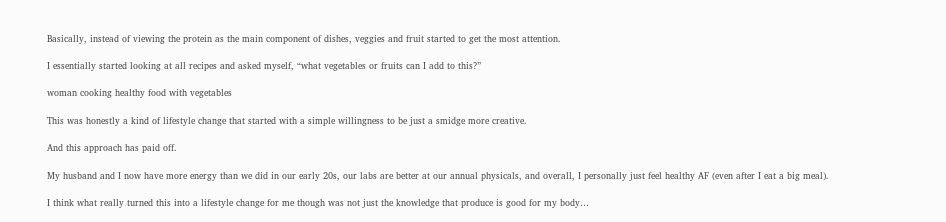Basically, instead of viewing the protein as the main component of dishes, veggies and fruit started to get the most attention.

I essentially started looking at all recipes and asked myself, “what vegetables or fruits can I add to this?”

woman cooking healthy food with vegetables

This was honestly a kind of lifestyle change that started with a simple willingness to be just a smidge more creative.

And this approach has paid off.

My husband and I now have more energy than we did in our early 20s, our labs are better at our annual physicals, and overall, I personally just feel healthy AF (even after I eat a big meal).

I think what really turned this into a lifestyle change for me though was not just the knowledge that produce is good for my body…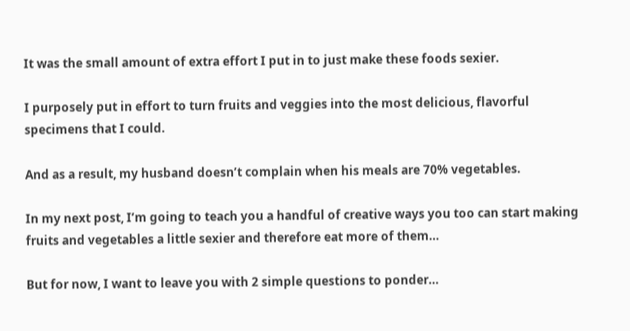It was the small amount of extra effort I put in to just make these foods sexier.

I purposely put in effort to turn fruits and veggies into the most delicious, flavorful specimens that I could.

And as a result, my husband doesn’t complain when his meals are 70% vegetables.

In my next post, I’m going to teach you a handful of creative ways you too can start making fruits and vegetables a little sexier and therefore eat more of them…

But for now, I want to leave you with 2 simple questions to ponder…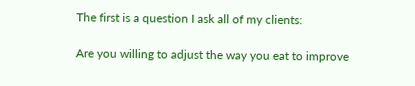The first is a question I ask all of my clients:

Are you willing to adjust the way you eat to improve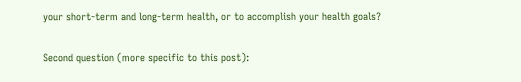your short-term and long-term health, or to accomplish your health goals?

Second question (more specific to this post):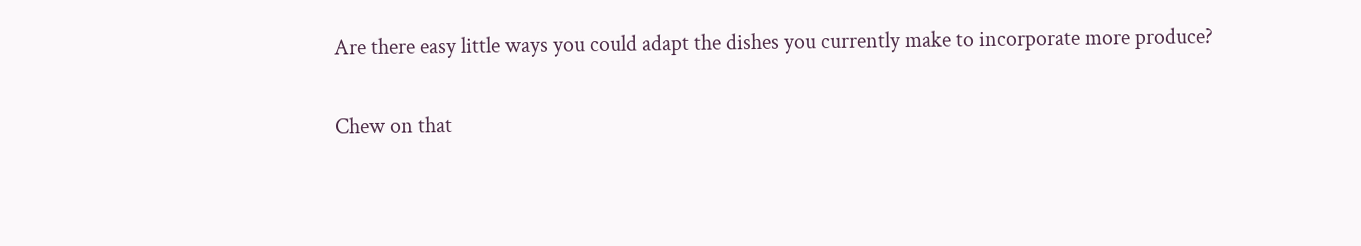Are there easy little ways you could adapt the dishes you currently make to incorporate more produce?

Chew on that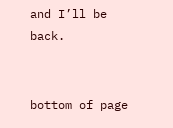and I’ll be back.


bottom of page